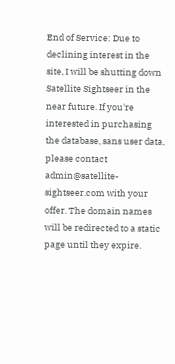End of Service: Due to declining interest in the site, I will be shutting down Satellite Sightseer in the near future. If you're interested in purchasing the database, sans user data, please contact admin@satellite-sightseer.com with your offer. The domain names will be redirected to a static page until they expire.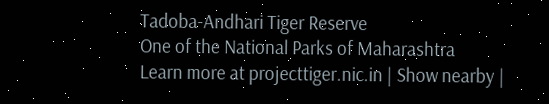Tadoba-Andhari Tiger Reserve
One of the National Parks of Maharashtra
Learn more at projecttiger.nic.in | Show nearby |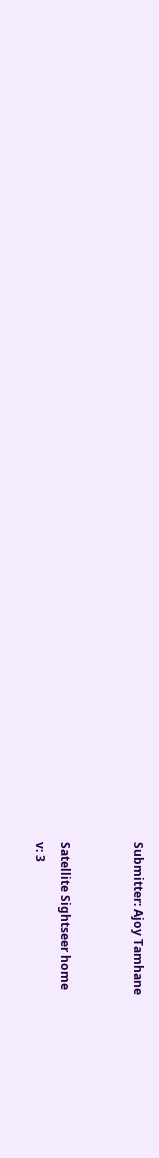Submitter: Ajoy Tamhane


Satellite Sightseer home
v: 3